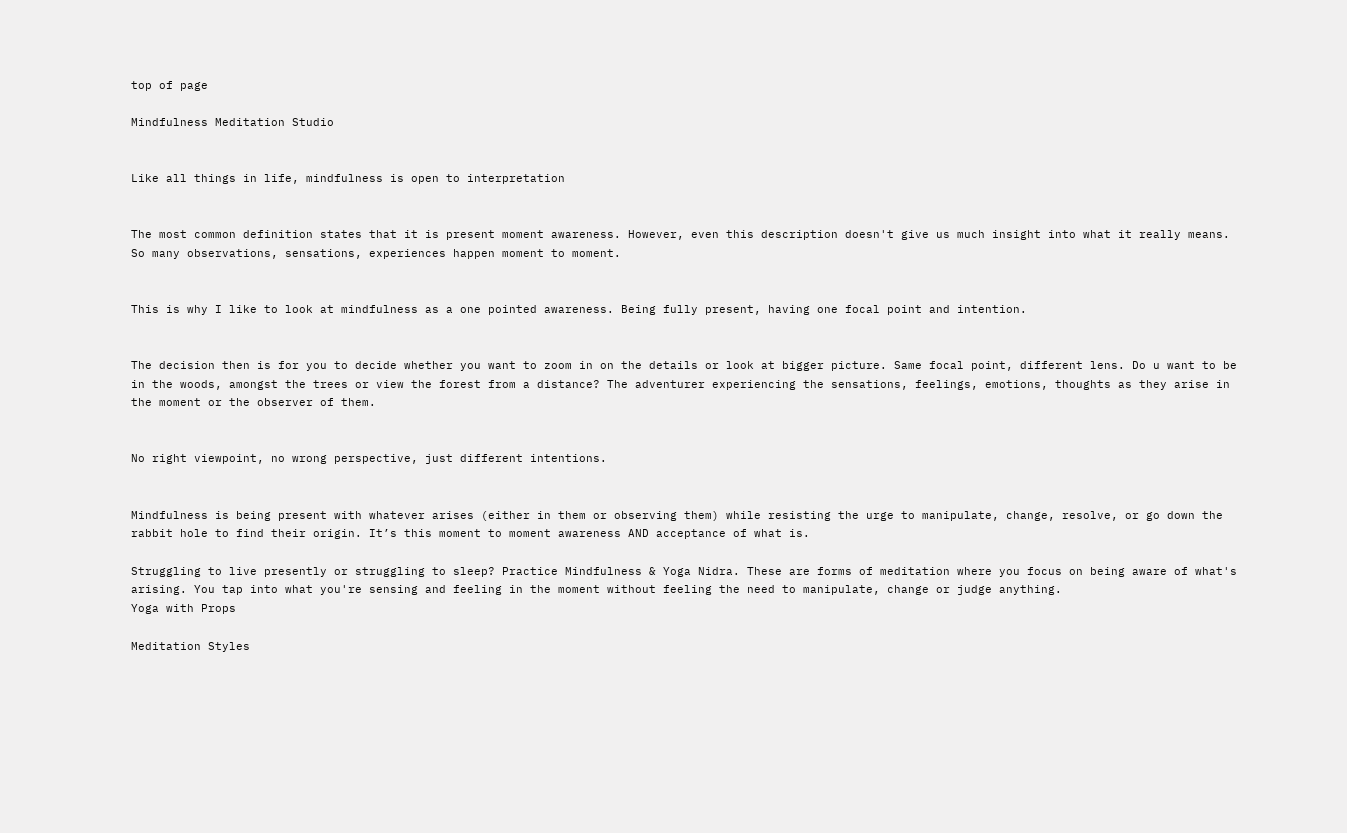top of page

Mindfulness Meditation Studio


Like all things in life, mindfulness is open to interpretation


The most common definition states that it is present moment awareness. However, even this description doesn't give us much insight into what it really means. So many observations, sensations, experiences happen moment to moment.


This is why I like to look at mindfulness as a one pointed awareness. Being fully present, having one focal point and intention.


The decision then is for you to decide whether you want to zoom in on the details or look at bigger picture. Same focal point, different lens. Do u want to be in the woods, amongst the trees or view the forest from a distance? The adventurer experiencing the sensations, feelings, emotions, thoughts as they arise in the moment or the observer of them.


No right viewpoint, no wrong perspective, just different intentions.


Mindfulness is being present with whatever arises (either in them or observing them) while resisting the urge to manipulate, change, resolve, or go down the rabbit hole to find their origin. It’s this moment to moment awareness AND acceptance of what is.

Struggling to live presently or struggling to sleep? Practice Mindfulness & Yoga Nidra. These are forms of meditation where you focus on being aware of what's arising. You tap into what you're sensing and feeling in the moment without feeling the need to manipulate, change or judge anything.
Yoga with Props

Meditation Styles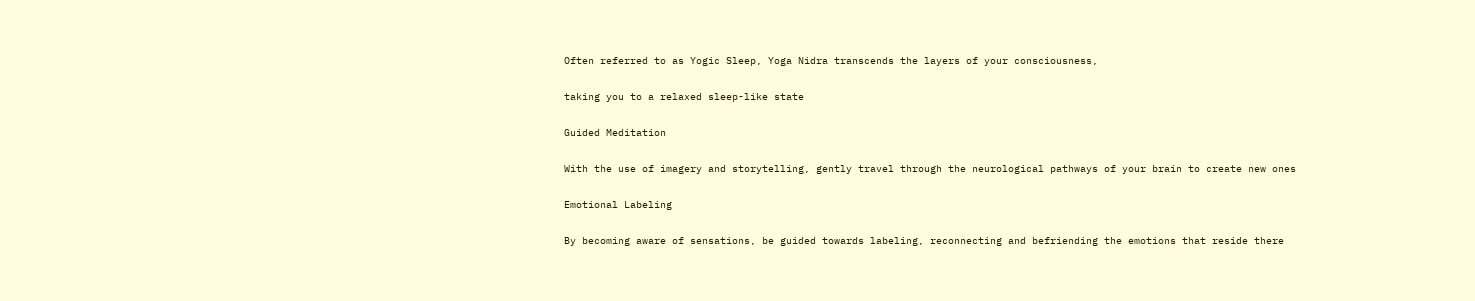Often referred to as Yogic Sleep, Yoga Nidra transcends the layers of your consciousness,

taking you to a relaxed sleep-like state

Guided Meditation

With the use of imagery and storytelling, gently travel through the neurological pathways of your brain to create new ones

Emotional Labeling

By becoming aware of sensations, be guided towards labeling, reconnecting and befriending the emotions that reside there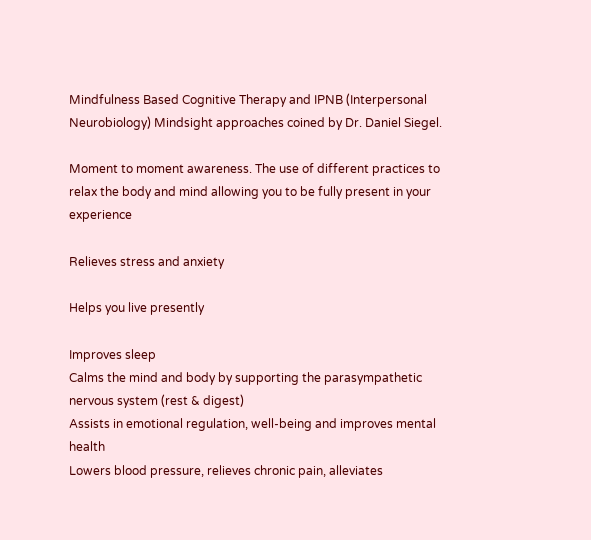Mindfulness Based Cognitive Therapy and IPNB (Interpersonal Neurobiology) Mindsight approaches coined by Dr. Daniel Siegel.

Moment to moment awareness. The use of different practices to relax the body and mind allowing you to be fully present in your experience

Relieves stress and anxiety

Helps you live presently

Improves sleep
Calms the mind and body by supporting the parasympathetic nervous system (rest & digest)
Assists in emotional regulation, well-being and improves mental health
Lowers blood pressure, relieves chronic pain, alleviates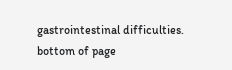gastrointestinal difficulties.
bottom of page